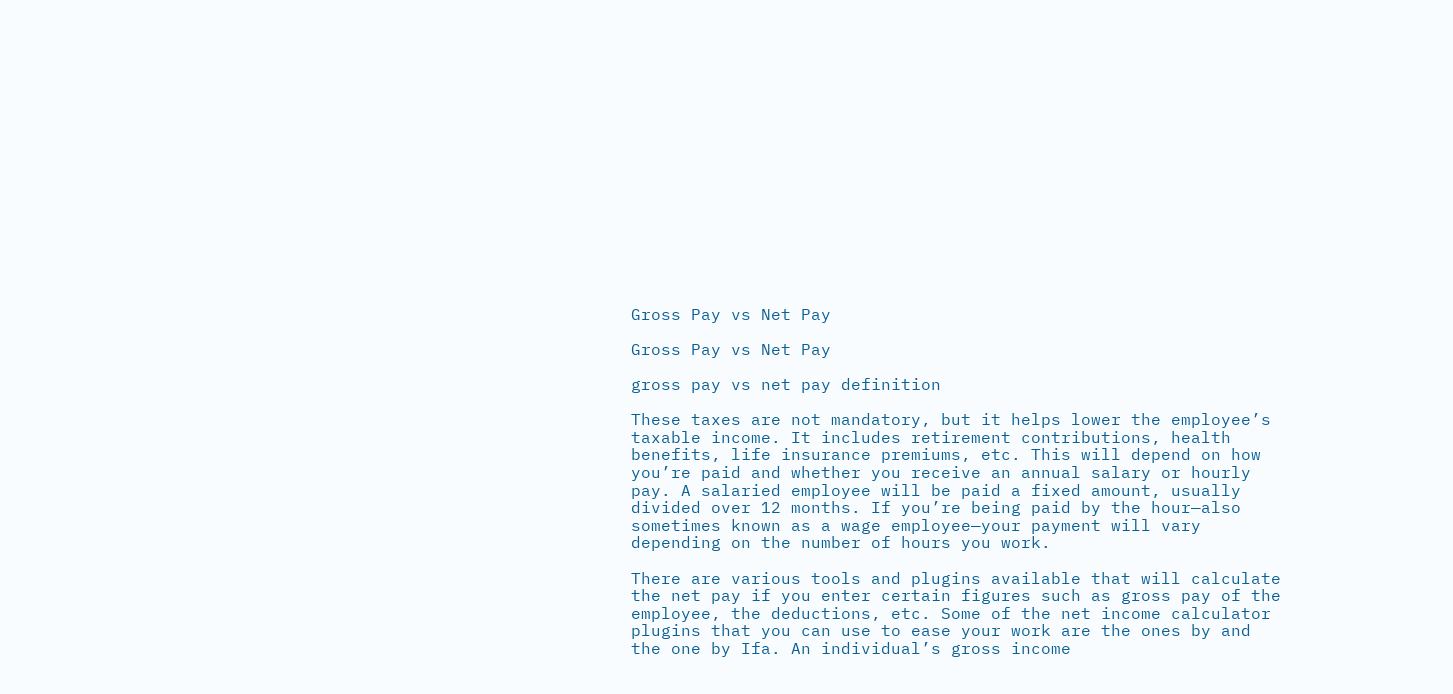Gross Pay vs Net Pay

Gross Pay vs Net Pay

gross pay vs net pay definition

These taxes are not mandatory, but it helps lower the employee’s taxable income. It includes retirement contributions, health benefits, life insurance premiums, etc. This will depend on how you’re paid and whether you receive an annual salary or hourly pay. A salaried employee will be paid a fixed amount, usually divided over 12 months. If you’re being paid by the hour—also sometimes known as a wage employee—your payment will vary depending on the number of hours you work.

There are various tools and plugins available that will calculate the net pay if you enter certain figures such as gross pay of the employee, the deductions, etc. Some of the net income calculator plugins that you can use to ease your work are the ones by and the one by Ifa. An individual’s gross income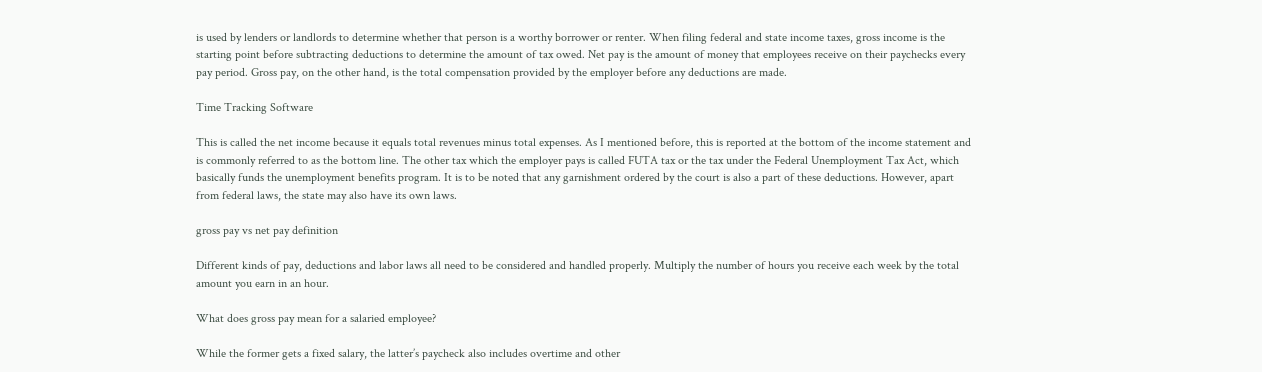is used by lenders or landlords to determine whether that person is a worthy borrower or renter. When filing federal and state income taxes, gross income is the starting point before subtracting deductions to determine the amount of tax owed. Net pay is the amount of money that employees receive on their paychecks every pay period. Gross pay, on the other hand, is the total compensation provided by the employer before any deductions are made.

Time Tracking Software

This is called the net income because it equals total revenues minus total expenses. As I mentioned before, this is reported at the bottom of the income statement and is commonly referred to as the bottom line. The other tax which the employer pays is called FUTA tax or the tax under the Federal Unemployment Tax Act, which basically funds the unemployment benefits program. It is to be noted that any garnishment ordered by the court is also a part of these deductions. However, apart from federal laws, the state may also have its own laws.

gross pay vs net pay definition

Different kinds of pay, deductions and labor laws all need to be considered and handled properly. Multiply the number of hours you receive each week by the total amount you earn in an hour.

What does gross pay mean for a salaried employee?

While the former gets a fixed salary, the latter’s paycheck also includes overtime and other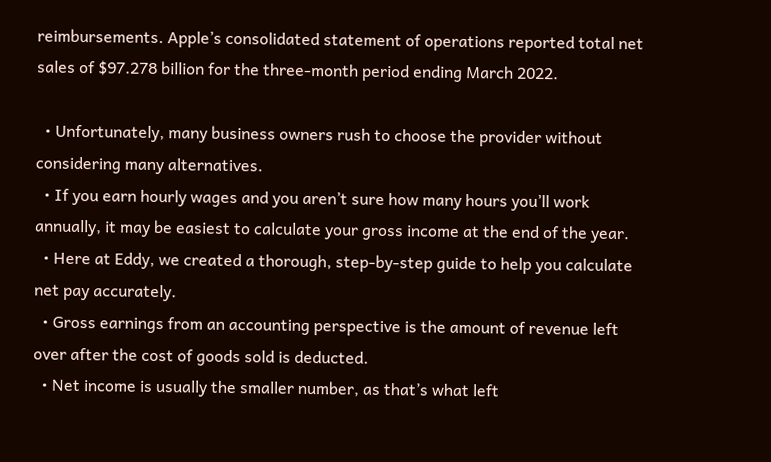reimbursements. Apple’s consolidated statement of operations reported total net sales of $97.278 billion for the three-month period ending March 2022.

  • Unfortunately, many business owners rush to choose the provider without considering many alternatives.
  • If you earn hourly wages and you aren’t sure how many hours you’ll work annually, it may be easiest to calculate your gross income at the end of the year.
  • Here at Eddy, we created a thorough, step-by-step guide to help you calculate net pay accurately.
  • Gross earnings from an accounting perspective is the amount of revenue left over after the cost of goods sold is deducted.
  • Net income is usually the smaller number, as that’s what left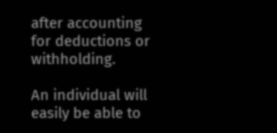after accounting for deductions or withholding.

An individual will easily be able to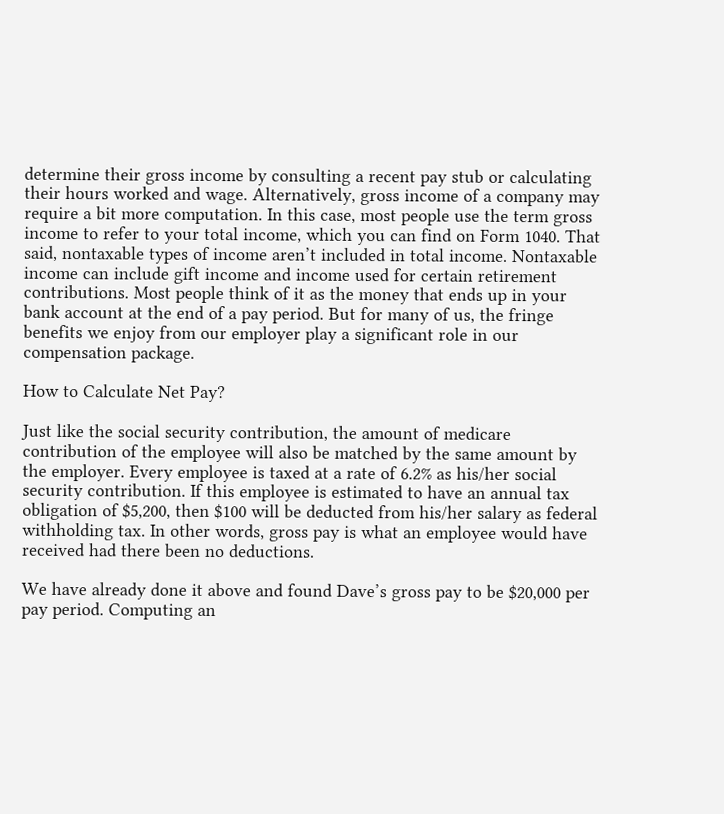determine their gross income by consulting a recent pay stub or calculating their hours worked and wage. Alternatively, gross income of a company may require a bit more computation. In this case, most people use the term gross income to refer to your total income, which you can find on Form 1040. That said, nontaxable types of income aren’t included in total income. Nontaxable income can include gift income and income used for certain retirement contributions. Most people think of it as the money that ends up in your bank account at the end of a pay period. But for many of us, the fringe benefits we enjoy from our employer play a significant role in our compensation package.

How to Calculate Net Pay?

Just like the social security contribution, the amount of medicare contribution of the employee will also be matched by the same amount by the employer. Every employee is taxed at a rate of 6.2% as his/her social security contribution. If this employee is estimated to have an annual tax obligation of $5,200, then $100 will be deducted from his/her salary as federal withholding tax. In other words, gross pay is what an employee would have received had there been no deductions.

We have already done it above and found Dave’s gross pay to be $20,000 per pay period. Computing an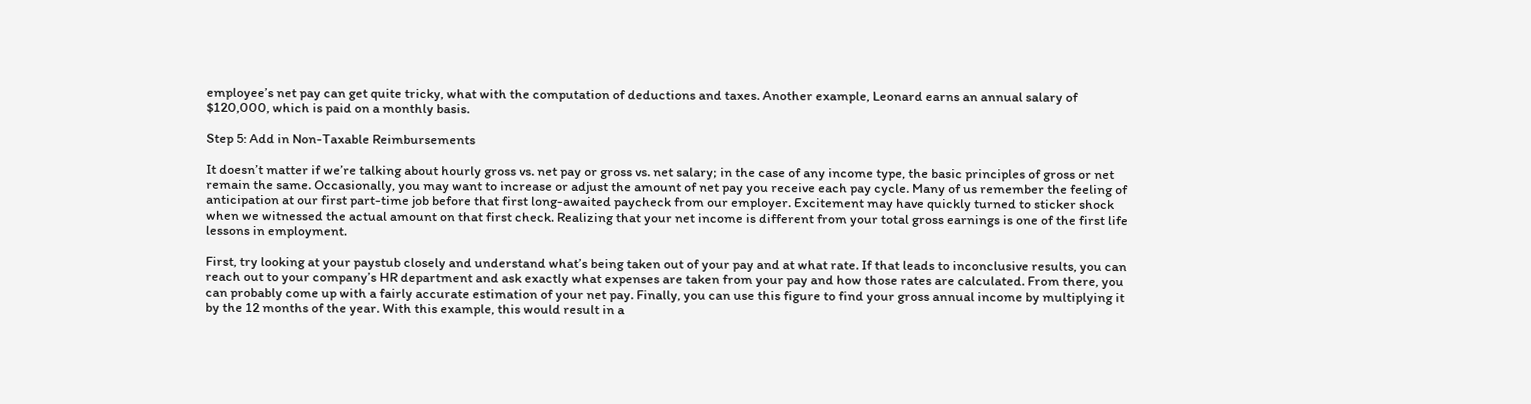employee’s net pay can get quite tricky, what with the computation of deductions and taxes. Another example, Leonard earns an annual salary of $120,000, which is paid on a monthly basis.

Step 5: Add in Non-Taxable Reimbursements

It doesn’t matter if we’re talking about hourly gross vs. net pay or gross vs. net salary; in the case of any income type, the basic principles of gross or net remain the same. Occasionally, you may want to increase or adjust the amount of net pay you receive each pay cycle. Many of us remember the feeling of anticipation at our first part-time job before that first long-awaited paycheck from our employer. Excitement may have quickly turned to sticker shock when we witnessed the actual amount on that first check. Realizing that your net income is different from your total gross earnings is one of the first life lessons in employment.

First, try looking at your paystub closely and understand what’s being taken out of your pay and at what rate. If that leads to inconclusive results, you can reach out to your company’s HR department and ask exactly what expenses are taken from your pay and how those rates are calculated. From there, you can probably come up with a fairly accurate estimation of your net pay. Finally, you can use this figure to find your gross annual income by multiplying it by the 12 months of the year. With this example, this would result in a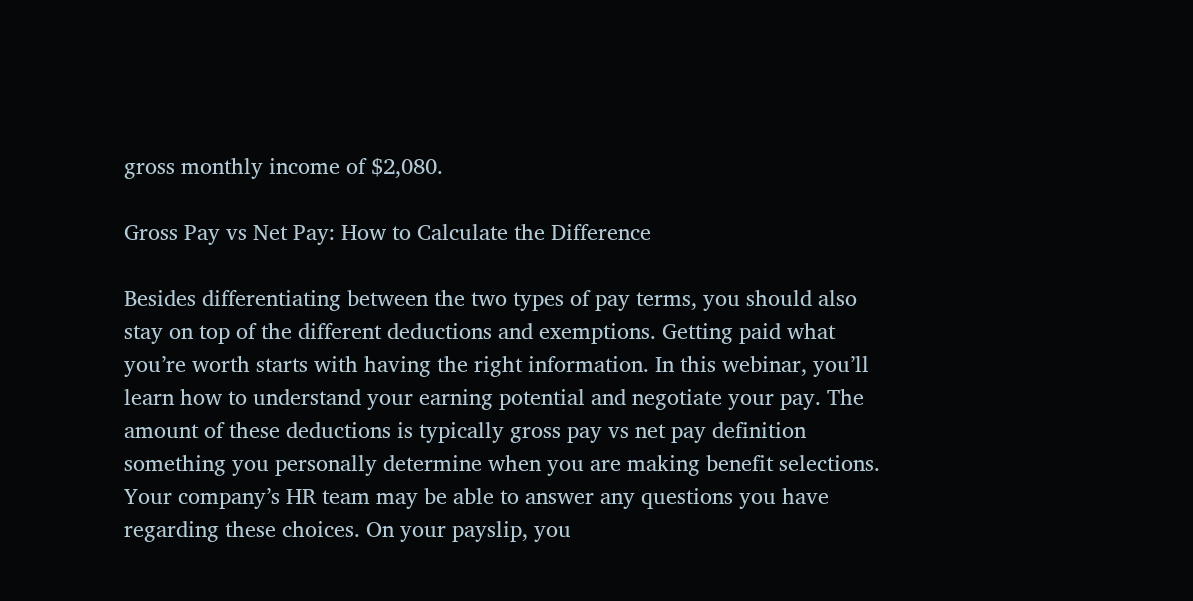gross monthly income of $2,080.

Gross Pay vs Net Pay: How to Calculate the Difference

Besides differentiating between the two types of pay terms, you should also stay on top of the different deductions and exemptions. Getting paid what you’re worth starts with having the right information. In this webinar, you’ll learn how to understand your earning potential and negotiate your pay. The amount of these deductions is typically gross pay vs net pay definition something you personally determine when you are making benefit selections. Your company’s HR team may be able to answer any questions you have regarding these choices. On your payslip, you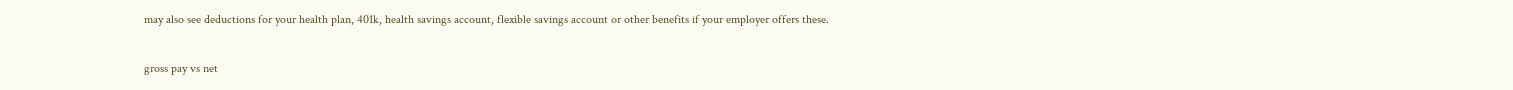may also see deductions for your health plan, 401k, health savings account, flexible savings account or other benefits if your employer offers these.

gross pay vs net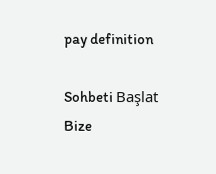pay definition

Sohbeti Başlat
Bize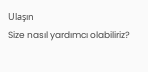Ulaşın
Size nasıl yardımcı olabiliriz?